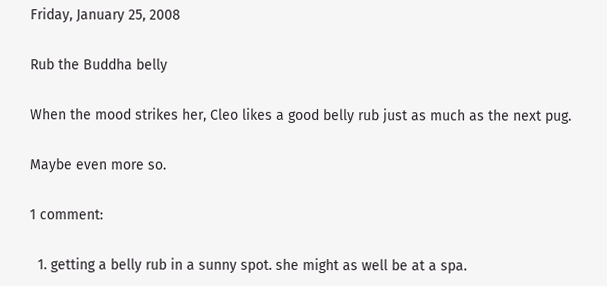Friday, January 25, 2008

Rub the Buddha belly

When the mood strikes her, Cleo likes a good belly rub just as much as the next pug.

Maybe even more so.

1 comment:

  1. getting a belly rub in a sunny spot. she might as well be at a spa.